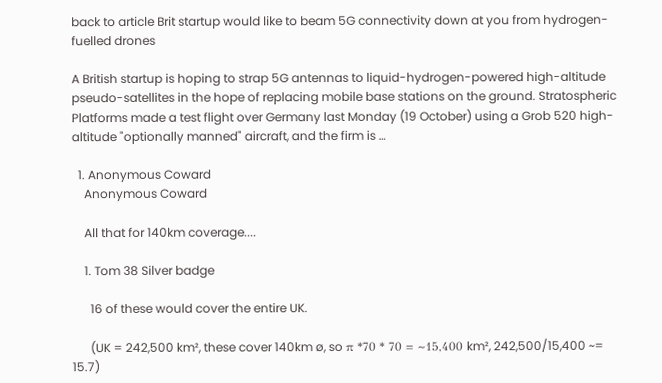back to article Brit startup would like to beam 5G connectivity down at you from hydrogen-fuelled drones

A British startup is hoping to strap 5G antennas to liquid-hydrogen-powered high-altitude pseudo-satellites in the hope of replacing mobile base stations on the ground. Stratospheric Platforms made a test flight over Germany last Monday (19 October) using a Grob 520 high-altitude "optionally manned" aircraft, and the firm is …

  1. Anonymous Coward
    Anonymous Coward

    All that for 140km coverage....

    1. Tom 38 Silver badge

      16 of these would cover the entire UK.

      (UK = 242,500 km², these cover 140km ø, so π *70 * 70 = ~15,400 km², 242,500/15,400 ~= 15.7)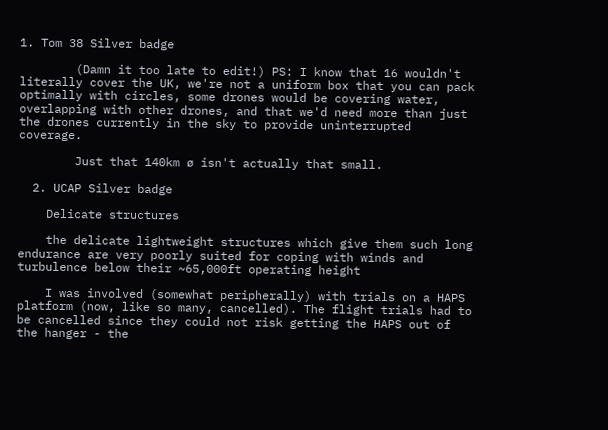1. Tom 38 Silver badge

        (Damn it too late to edit!) PS: I know that 16 wouldn't literally cover the UK, we're not a uniform box that you can pack optimally with circles, some drones would be covering water, overlapping with other drones, and that we'd need more than just the drones currently in the sky to provide uninterrupted coverage.

        Just that 140km ø isn't actually that small.

  2. UCAP Silver badge

    Delicate structures

    the delicate lightweight structures which give them such long endurance are very poorly suited for coping with winds and turbulence below their ~65,000ft operating height

    I was involved (somewhat peripherally) with trials on a HAPS platform (now, like so many, cancelled). The flight trials had to be cancelled since they could not risk getting the HAPS out of the hanger - the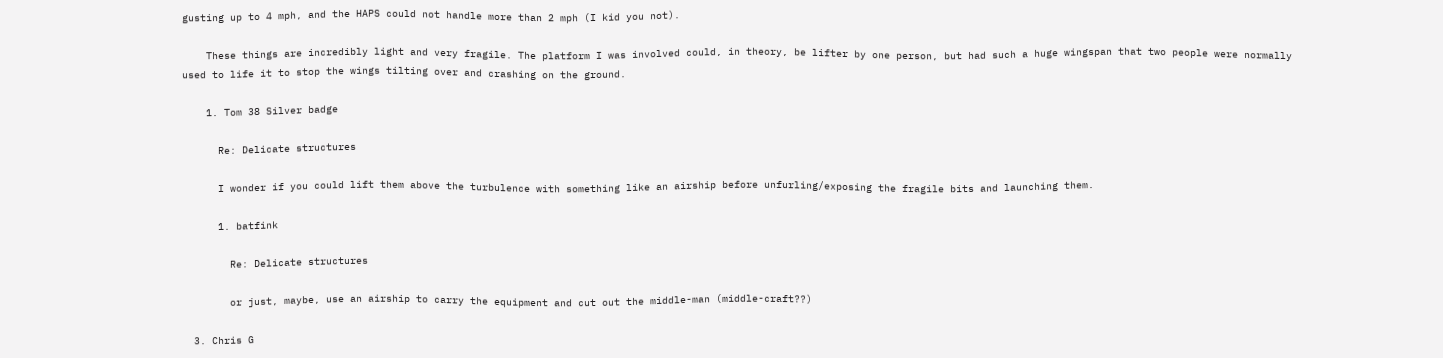gusting up to 4 mph, and the HAPS could not handle more than 2 mph (I kid you not).

    These things are incredibly light and very fragile. The platform I was involved could, in theory, be lifter by one person, but had such a huge wingspan that two people were normally used to life it to stop the wings tilting over and crashing on the ground.

    1. Tom 38 Silver badge

      Re: Delicate structures

      I wonder if you could lift them above the turbulence with something like an airship before unfurling/exposing the fragile bits and launching them.

      1. batfink

        Re: Delicate structures

        or just, maybe, use an airship to carry the equipment and cut out the middle-man (middle-craft??)

  3. Chris G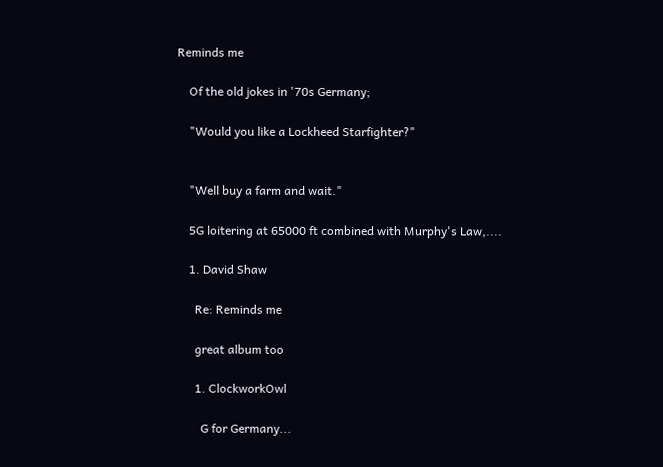Reminds me

    Of the old jokes in '70s Germany;

    "Would you like a Lockheed Starfighter?"


    "Well buy a farm and wait."

    5G loitering at 65000 ft combined with Murphy's Law,....

    1. David Shaw

      Re: Reminds me

      great album too

      1. ClockworkOwl

        G for Germany...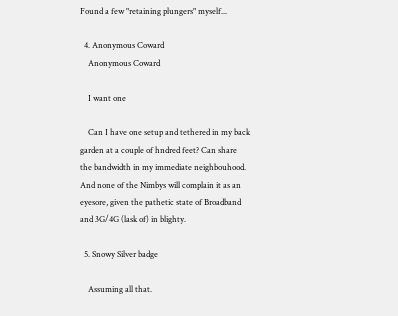Found a few "retaining plungers" myself...

  4. Anonymous Coward
    Anonymous Coward

    I want one

    Can I have one setup and tethered in my back garden at a couple of hndred feet? Can share the bandwidth in my immediate neighbouhood. And none of the Nimbys will complain it as an eyesore, given the pathetic state of Broadband and 3G/4G (lask of) in blighty.

  5. Snowy Silver badge

    Assuming all that.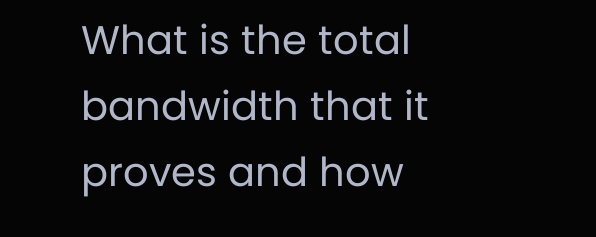What is the total bandwidth that it proves and how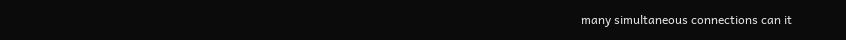many simultaneous connections can it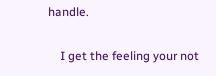handle.

    I get the feeling your not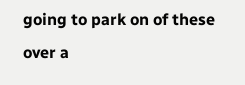going to park on of these over a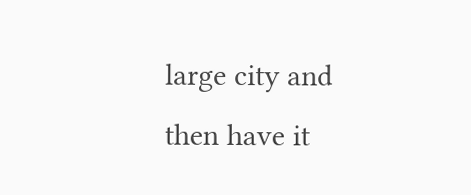large city and then have it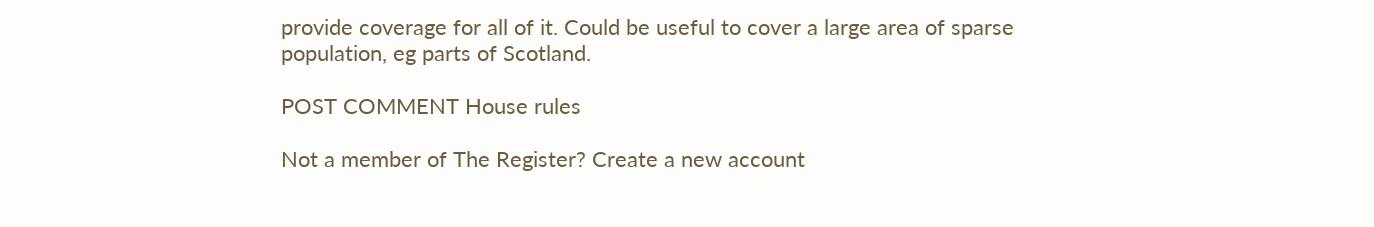provide coverage for all of it. Could be useful to cover a large area of sparse population, eg parts of Scotland.

POST COMMENT House rules

Not a member of The Register? Create a new account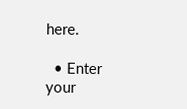here.

  • Enter your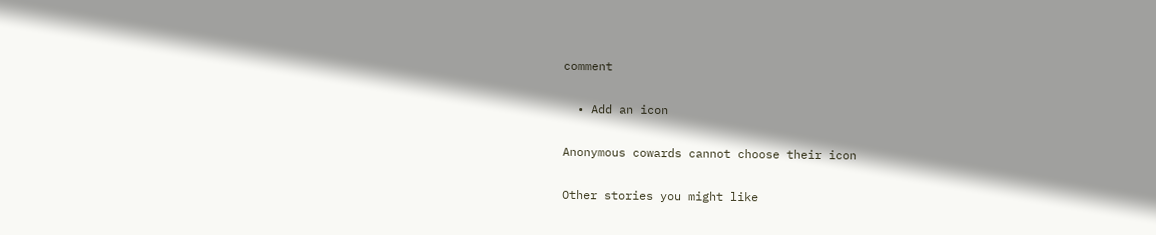comment

  • Add an icon

Anonymous cowards cannot choose their icon

Other stories you might like